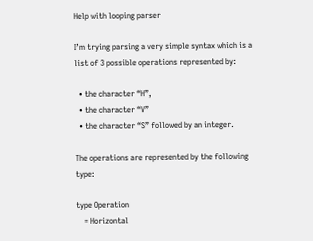Help with looping parser

I’m trying parsing a very simple syntax which is a list of 3 possible operations represented by:

  • the character “H”,
  • the character “V”
  • the character “S” followed by an integer.

The operations are represented by the following type:

type Operation
    = Horizontal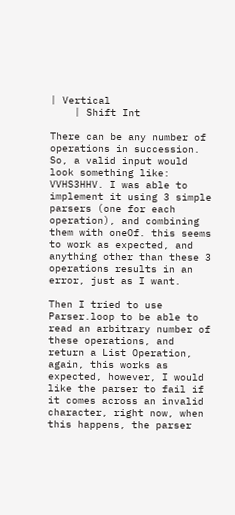| Vertical
    | Shift Int

There can be any number of operations in succession. So, a valid input would look something like: VVHS3HHV. I was able to implement it using 3 simple parsers (one for each operation), and combining them with oneOf. this seems to work as expected, and anything other than these 3 operations results in an error, just as I want.

Then I tried to use Parser.loop to be able to read an arbitrary number of these operations, and return a List Operation, again, this works as expected, however, I would like the parser to fail if it comes across an invalid character, right now, when this happens, the parser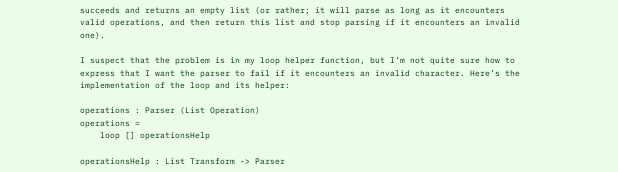succeeds and returns an empty list (or rather; it will parse as long as it encounters valid operations, and then return this list and stop parsing if it encounters an invalid one).

I suspect that the problem is in my loop helper function, but I’m not quite sure how to express that I want the parser to fail if it encounters an invalid character. Here’s the implementation of the loop and its helper:

operations : Parser (List Operation)
operations =
    loop [] operationsHelp

operationsHelp : List Transform -> Parser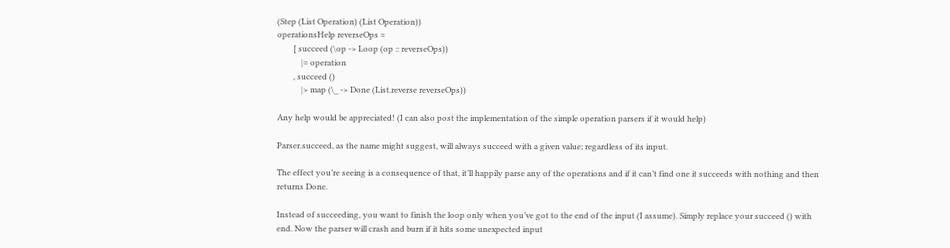(Step (List Operation) (List Operation))
operationsHelp reverseOps =
        [ succeed (\op -> Loop (op :: reverseOps))
            |= operation
        , succeed ()
            |> map (\_ -> Done (List.reverse reverseOps))

Any help would be appreciated! (I can also post the implementation of the simple operation parsers if it would help)

Parser.succeed, as the name might suggest, will always succeed with a given value; regardless of its input.

The effect you’re seeing is a consequence of that, it’ll happily parse any of the operations and if it can’t find one it succeeds with nothing and then returns Done.

Instead of succeeding, you want to finish the loop only when you’ve got to the end of the input (I assume). Simply replace your succeed () with end. Now the parser will crash and burn if it hits some unexpected input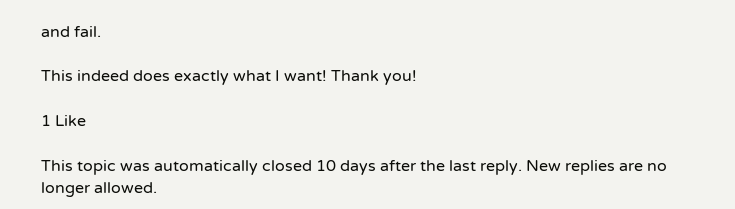and fail.

This indeed does exactly what I want! Thank you!

1 Like

This topic was automatically closed 10 days after the last reply. New replies are no longer allowed.